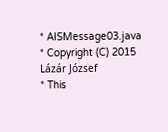* AISMessage03.java
* Copyright (C) 2015 Lázár József
* This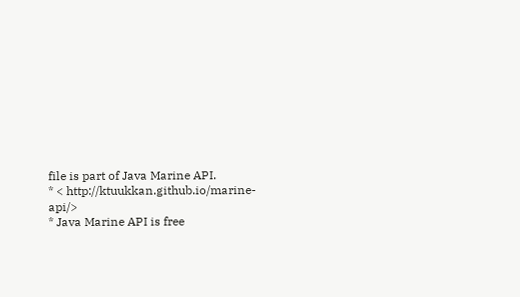file is part of Java Marine API.
* < http://ktuukkan.github.io/marine-api/>
* Java Marine API is free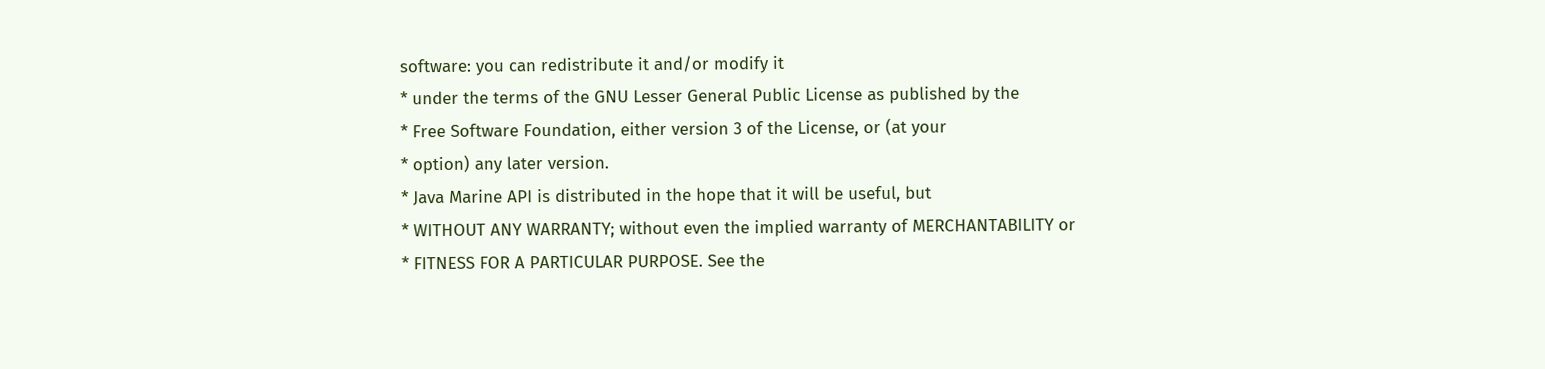software: you can redistribute it and/or modify it
* under the terms of the GNU Lesser General Public License as published by the
* Free Software Foundation, either version 3 of the License, or (at your
* option) any later version.
* Java Marine API is distributed in the hope that it will be useful, but
* WITHOUT ANY WARRANTY; without even the implied warranty of MERCHANTABILITY or
* FITNESS FOR A PARTICULAR PURPOSE. See the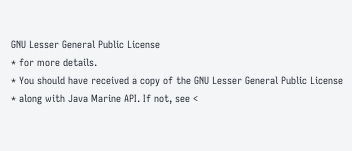GNU Lesser General Public License
* for more details.
* You should have received a copy of the GNU Lesser General Public License
* along with Java Marine API. If not, see <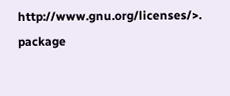http://www.gnu.org/licenses/>.
package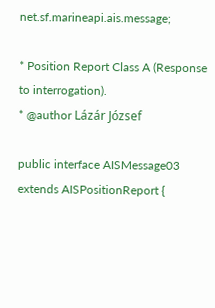net.sf.marineapi.ais.message;

* Position Report Class A (Response to interrogation).
* @author Lázár József

public interface AISMessage03 extends AISPositionReport {